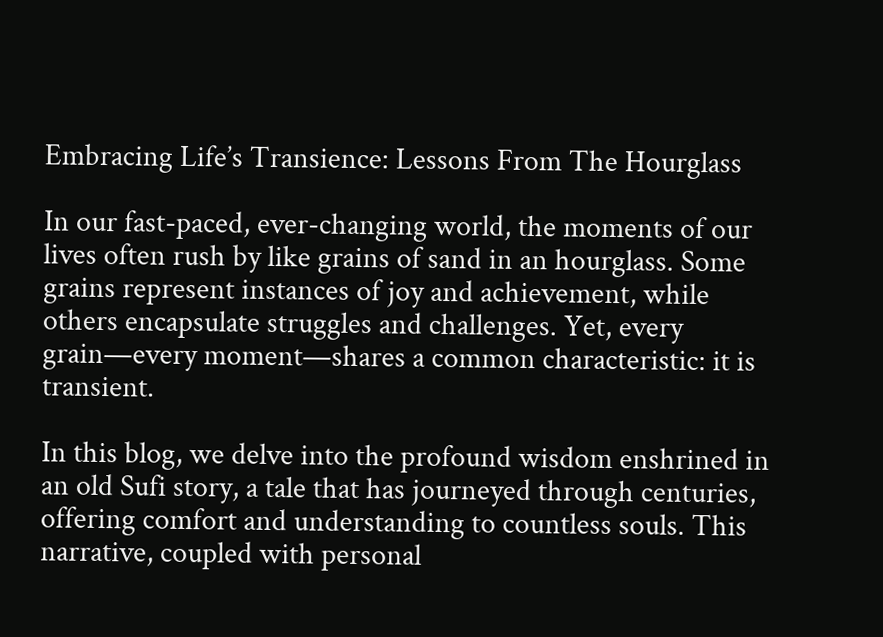Embracing Life’s Transience: Lessons From The Hourglass

In our fast-paced, ever-changing world, the moments of our lives often rush by like grains of sand in an hourglass. Some grains represent instances of joy and achievement, while others encapsulate struggles and challenges. Yet, every grain—every moment—shares a common characteristic: it is transient.

In this blog, we delve into the profound wisdom enshrined in an old Sufi story, a tale that has journeyed through centuries, offering comfort and understanding to countless souls. This narrative, coupled with personal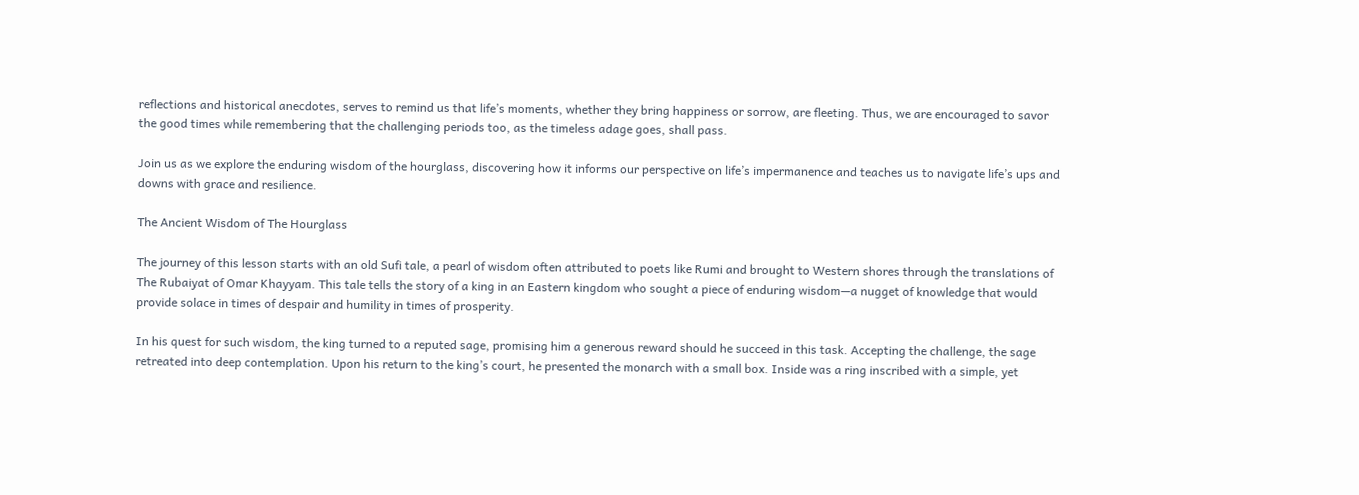reflections and historical anecdotes, serves to remind us that life’s moments, whether they bring happiness or sorrow, are fleeting. Thus, we are encouraged to savor the good times while remembering that the challenging periods too, as the timeless adage goes, shall pass.

Join us as we explore the enduring wisdom of the hourglass, discovering how it informs our perspective on life’s impermanence and teaches us to navigate life’s ups and downs with grace and resilience.

The Ancient Wisdom of The Hourglass

The journey of this lesson starts with an old Sufi tale, a pearl of wisdom often attributed to poets like Rumi and brought to Western shores through the translations of The Rubaiyat of Omar Khayyam. This tale tells the story of a king in an Eastern kingdom who sought a piece of enduring wisdom—a nugget of knowledge that would provide solace in times of despair and humility in times of prosperity.

In his quest for such wisdom, the king turned to a reputed sage, promising him a generous reward should he succeed in this task. Accepting the challenge, the sage retreated into deep contemplation. Upon his return to the king’s court, he presented the monarch with a small box. Inside was a ring inscribed with a simple, yet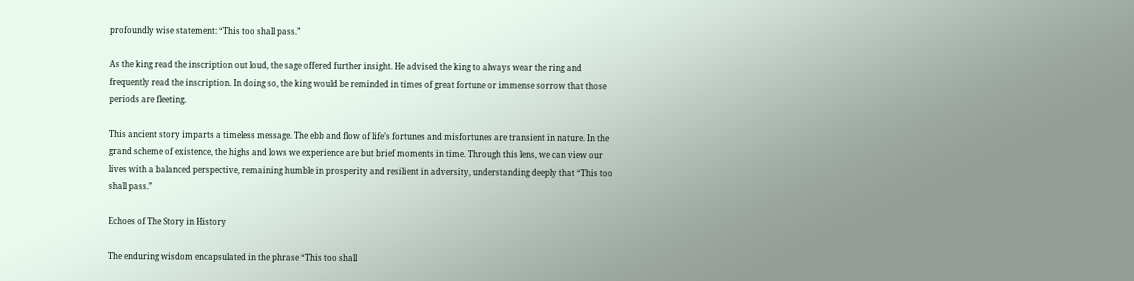profoundly wise statement: “This too shall pass.”

As the king read the inscription out loud, the sage offered further insight. He advised the king to always wear the ring and frequently read the inscription. In doing so, the king would be reminded in times of great fortune or immense sorrow that those periods are fleeting.

This ancient story imparts a timeless message. The ebb and flow of life’s fortunes and misfortunes are transient in nature. In the grand scheme of existence, the highs and lows we experience are but brief moments in time. Through this lens, we can view our lives with a balanced perspective, remaining humble in prosperity and resilient in adversity, understanding deeply that “This too shall pass.”

Echoes of The Story in History

The enduring wisdom encapsulated in the phrase “This too shall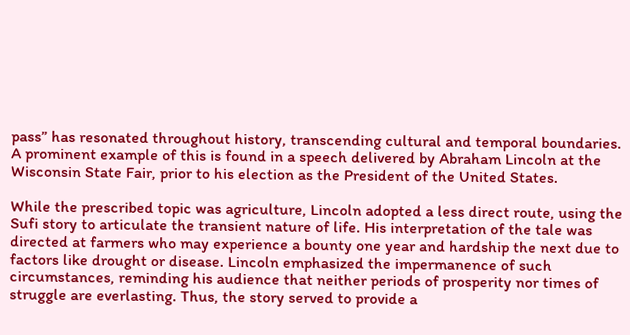pass” has resonated throughout history, transcending cultural and temporal boundaries. A prominent example of this is found in a speech delivered by Abraham Lincoln at the Wisconsin State Fair, prior to his election as the President of the United States.

While the prescribed topic was agriculture, Lincoln adopted a less direct route, using the Sufi story to articulate the transient nature of life. His interpretation of the tale was directed at farmers who may experience a bounty one year and hardship the next due to factors like drought or disease. Lincoln emphasized the impermanence of such circumstances, reminding his audience that neither periods of prosperity nor times of struggle are everlasting. Thus, the story served to provide a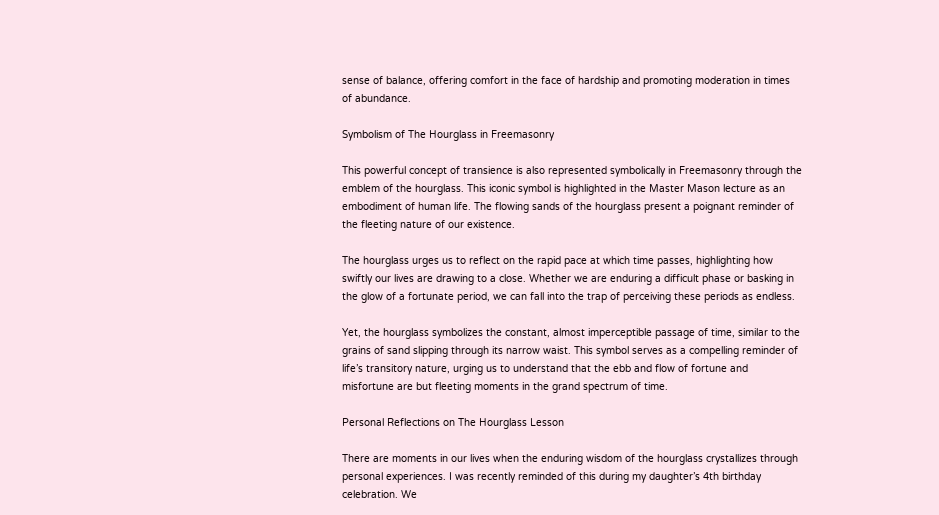sense of balance, offering comfort in the face of hardship and promoting moderation in times of abundance.

Symbolism of The Hourglass in Freemasonry

This powerful concept of transience is also represented symbolically in Freemasonry through the emblem of the hourglass. This iconic symbol is highlighted in the Master Mason lecture as an embodiment of human life. The flowing sands of the hourglass present a poignant reminder of the fleeting nature of our existence.

The hourglass urges us to reflect on the rapid pace at which time passes, highlighting how swiftly our lives are drawing to a close. Whether we are enduring a difficult phase or basking in the glow of a fortunate period, we can fall into the trap of perceiving these periods as endless.

Yet, the hourglass symbolizes the constant, almost imperceptible passage of time, similar to the grains of sand slipping through its narrow waist. This symbol serves as a compelling reminder of life’s transitory nature, urging us to understand that the ebb and flow of fortune and misfortune are but fleeting moments in the grand spectrum of time.

Personal Reflections on The Hourglass Lesson

There are moments in our lives when the enduring wisdom of the hourglass crystallizes through personal experiences. I was recently reminded of this during my daughter’s 4th birthday celebration. We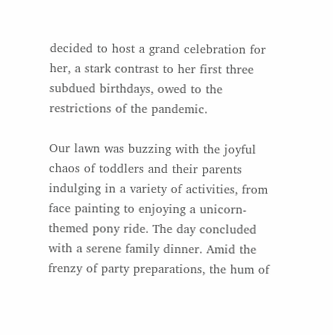decided to host a grand celebration for her, a stark contrast to her first three subdued birthdays, owed to the restrictions of the pandemic.

Our lawn was buzzing with the joyful chaos of toddlers and their parents indulging in a variety of activities, from face painting to enjoying a unicorn-themed pony ride. The day concluded with a serene family dinner. Amid the frenzy of party preparations, the hum of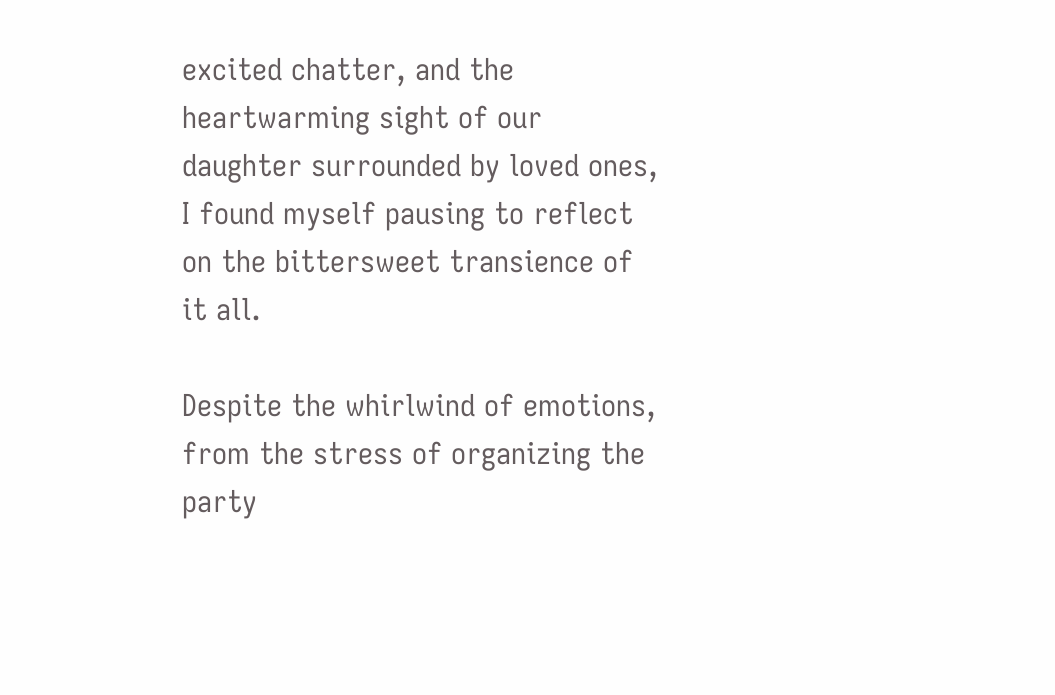excited chatter, and the heartwarming sight of our daughter surrounded by loved ones, I found myself pausing to reflect on the bittersweet transience of it all.

Despite the whirlwind of emotions, from the stress of organizing the party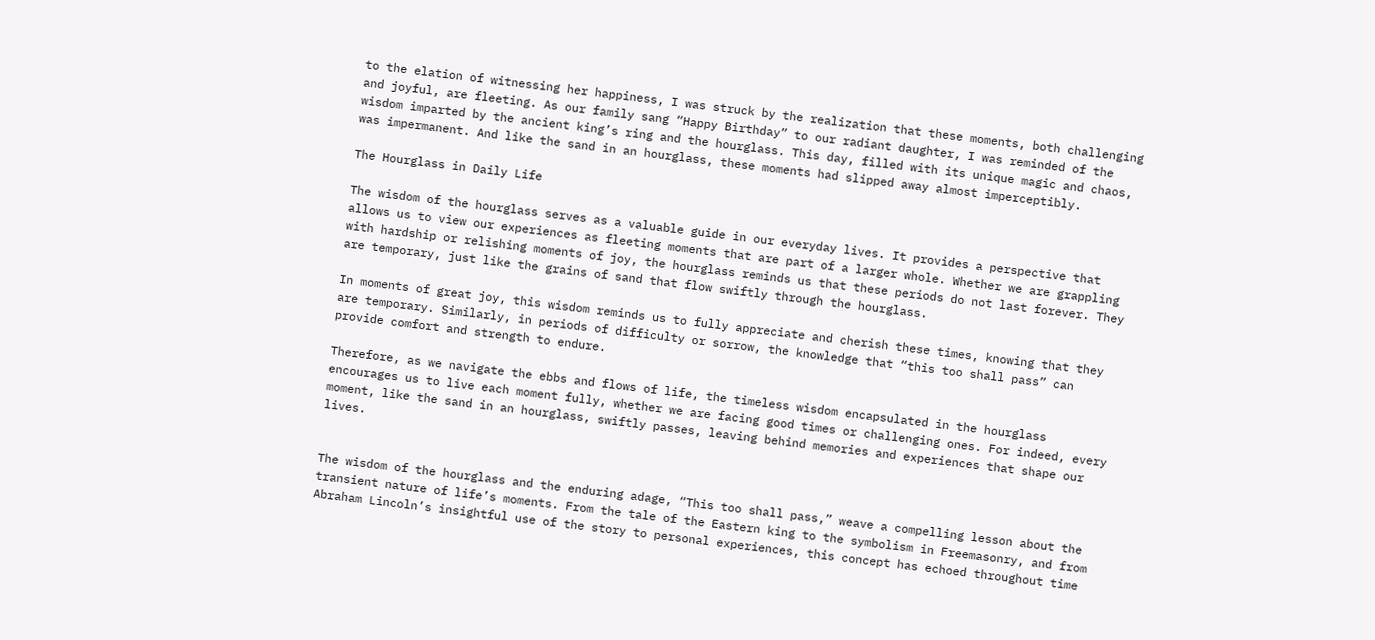to the elation of witnessing her happiness, I was struck by the realization that these moments, both challenging and joyful, are fleeting. As our family sang “Happy Birthday” to our radiant daughter, I was reminded of the wisdom imparted by the ancient king’s ring and the hourglass. This day, filled with its unique magic and chaos, was impermanent. And like the sand in an hourglass, these moments had slipped away almost imperceptibly.

The Hourglass in Daily Life

The wisdom of the hourglass serves as a valuable guide in our everyday lives. It provides a perspective that allows us to view our experiences as fleeting moments that are part of a larger whole. Whether we are grappling with hardship or relishing moments of joy, the hourglass reminds us that these periods do not last forever. They are temporary, just like the grains of sand that flow swiftly through the hourglass.

In moments of great joy, this wisdom reminds us to fully appreciate and cherish these times, knowing that they are temporary. Similarly, in periods of difficulty or sorrow, the knowledge that “this too shall pass” can provide comfort and strength to endure.

Therefore, as we navigate the ebbs and flows of life, the timeless wisdom encapsulated in the hourglass encourages us to live each moment fully, whether we are facing good times or challenging ones. For indeed, every moment, like the sand in an hourglass, swiftly passes, leaving behind memories and experiences that shape our lives.


The wisdom of the hourglass and the enduring adage, “This too shall pass,” weave a compelling lesson about the transient nature of life’s moments. From the tale of the Eastern king to the symbolism in Freemasonry, and from Abraham Lincoln’s insightful use of the story to personal experiences, this concept has echoed throughout time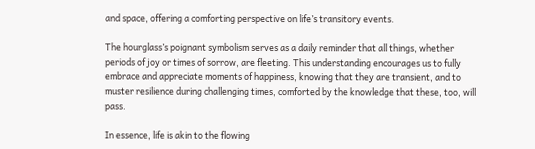and space, offering a comforting perspective on life’s transitory events.

The hourglass’s poignant symbolism serves as a daily reminder that all things, whether periods of joy or times of sorrow, are fleeting. This understanding encourages us to fully embrace and appreciate moments of happiness, knowing that they are transient, and to muster resilience during challenging times, comforted by the knowledge that these, too, will pass.

In essence, life is akin to the flowing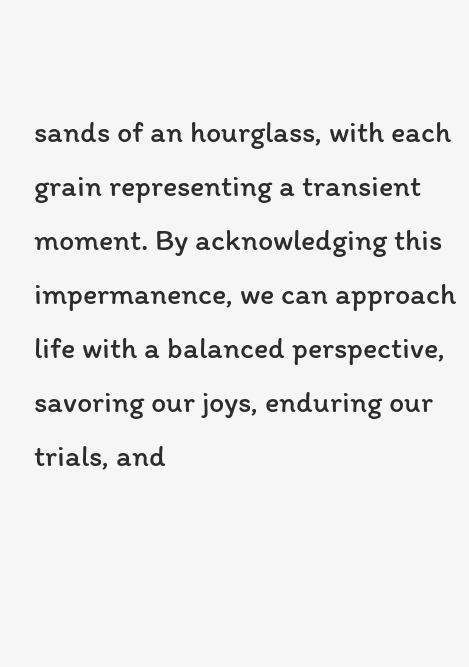sands of an hourglass, with each grain representing a transient moment. By acknowledging this impermanence, we can approach life with a balanced perspective, savoring our joys, enduring our trials, and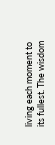living each moment to its fullest. The wisdom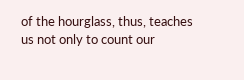of the hourglass, thus, teaches us not only to count our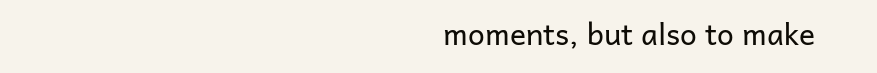moments, but also to make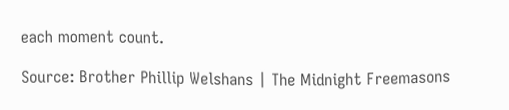each moment count.

Source: Brother Phillip Welshans | The Midnight Freemasons